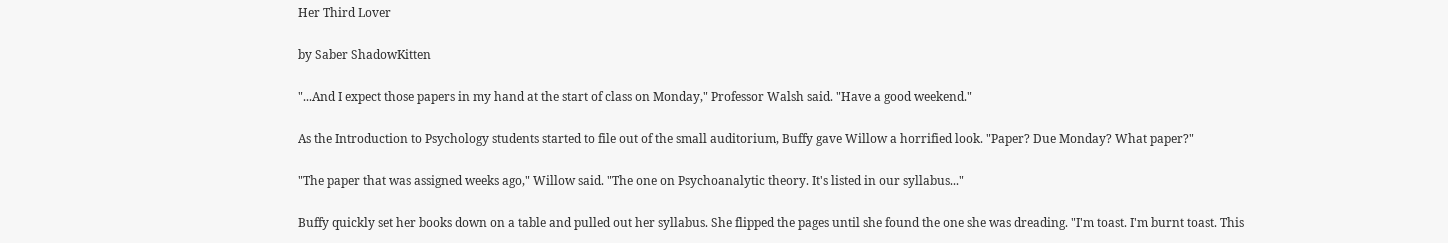Her Third Lover

by Saber ShadowKitten

"...And I expect those papers in my hand at the start of class on Monday," Professor Walsh said. "Have a good weekend."

As the Introduction to Psychology students started to file out of the small auditorium, Buffy gave Willow a horrified look. "Paper? Due Monday? What paper?"

"The paper that was assigned weeks ago," Willow said. "The one on Psychoanalytic theory. It's listed in our syllabus..."

Buffy quickly set her books down on a table and pulled out her syllabus. She flipped the pages until she found the one she was dreading. "I'm toast. I'm burnt toast. This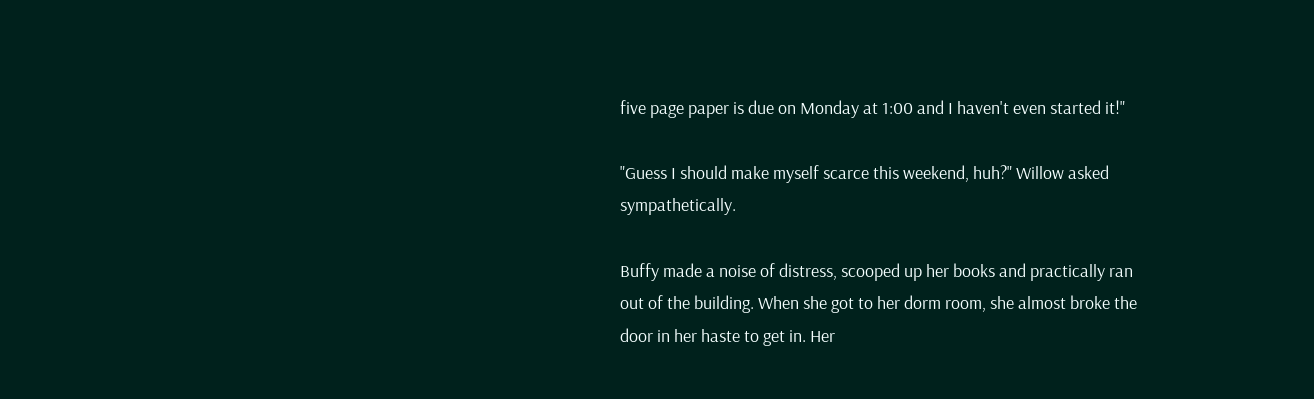five page paper is due on Monday at 1:00 and I haven't even started it!"

"Guess I should make myself scarce this weekend, huh?" Willow asked sympathetically.

Buffy made a noise of distress, scooped up her books and practically ran out of the building. When she got to her dorm room, she almost broke the door in her haste to get in. Her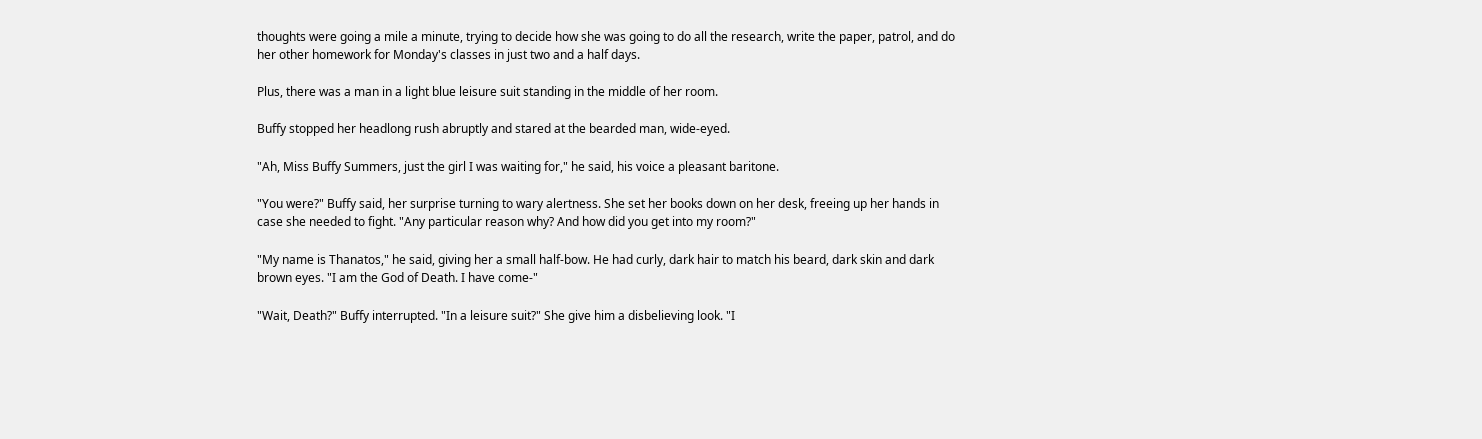thoughts were going a mile a minute, trying to decide how she was going to do all the research, write the paper, patrol, and do her other homework for Monday's classes in just two and a half days.

Plus, there was a man in a light blue leisure suit standing in the middle of her room.

Buffy stopped her headlong rush abruptly and stared at the bearded man, wide-eyed.

"Ah, Miss Buffy Summers, just the girl I was waiting for," he said, his voice a pleasant baritone.

"You were?" Buffy said, her surprise turning to wary alertness. She set her books down on her desk, freeing up her hands in case she needed to fight. "Any particular reason why? And how did you get into my room?"

"My name is Thanatos," he said, giving her a small half-bow. He had curly, dark hair to match his beard, dark skin and dark brown eyes. "I am the God of Death. I have come-"

"Wait, Death?" Buffy interrupted. "In a leisure suit?" She give him a disbelieving look. "I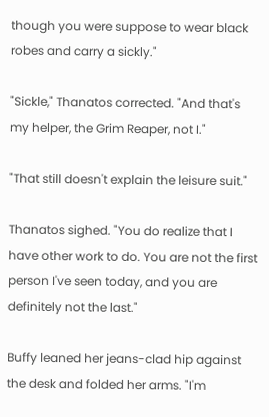though you were suppose to wear black robes and carry a sickly."

"Sickle," Thanatos corrected. "And that's my helper, the Grim Reaper, not I."

"That still doesn't explain the leisure suit."

Thanatos sighed. "You do realize that I have other work to do. You are not the first person I've seen today, and you are definitely not the last."

Buffy leaned her jeans-clad hip against the desk and folded her arms. "I'm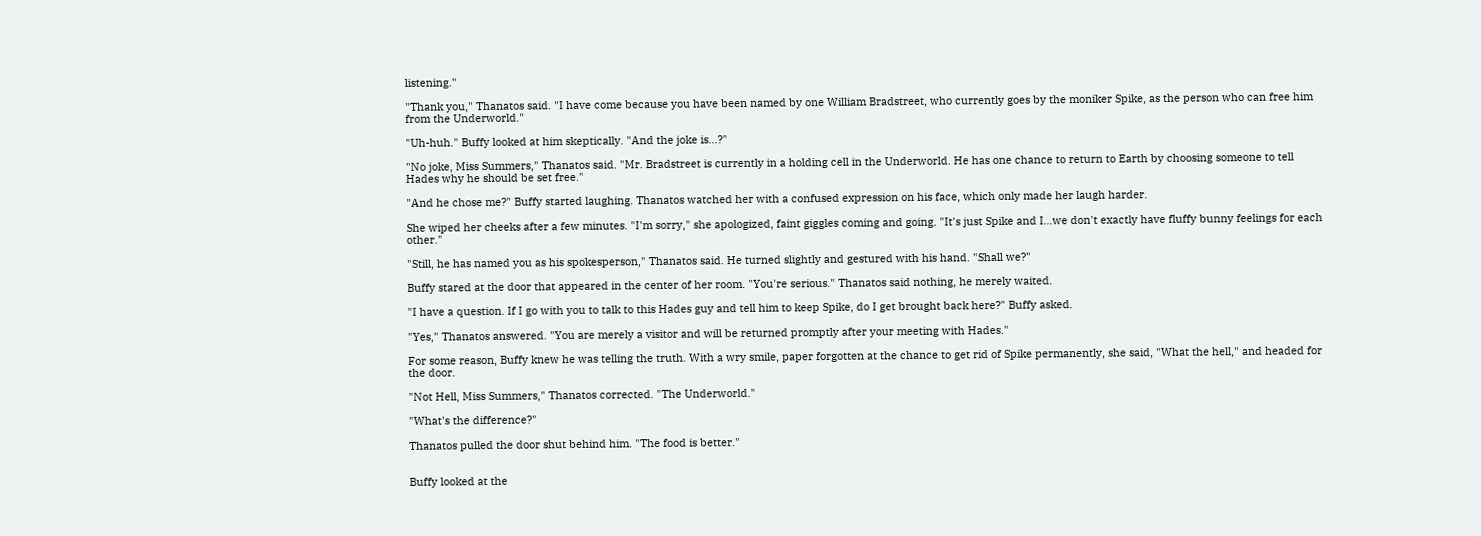listening."

"Thank you," Thanatos said. "I have come because you have been named by one William Bradstreet, who currently goes by the moniker Spike, as the person who can free him from the Underworld."

"Uh-huh." Buffy looked at him skeptically. "And the joke is...?"

"No joke, Miss Summers," Thanatos said. "Mr. Bradstreet is currently in a holding cell in the Underworld. He has one chance to return to Earth by choosing someone to tell Hades why he should be set free."

"And he chose me?" Buffy started laughing. Thanatos watched her with a confused expression on his face, which only made her laugh harder.

She wiped her cheeks after a few minutes. "I'm sorry," she apologized, faint giggles coming and going. "It's just Spike and I...we don't exactly have fluffy bunny feelings for each other."

"Still, he has named you as his spokesperson," Thanatos said. He turned slightly and gestured with his hand. "Shall we?"

Buffy stared at the door that appeared in the center of her room. "You're serious." Thanatos said nothing, he merely waited.

"I have a question. If I go with you to talk to this Hades guy and tell him to keep Spike, do I get brought back here?" Buffy asked.

"Yes," Thanatos answered. "You are merely a visitor and will be returned promptly after your meeting with Hades."

For some reason, Buffy knew he was telling the truth. With a wry smile, paper forgotten at the chance to get rid of Spike permanently, she said, "What the hell," and headed for the door.

"Not Hell, Miss Summers," Thanatos corrected. "The Underworld."

"What's the difference?"

Thanatos pulled the door shut behind him. "The food is better."


Buffy looked at the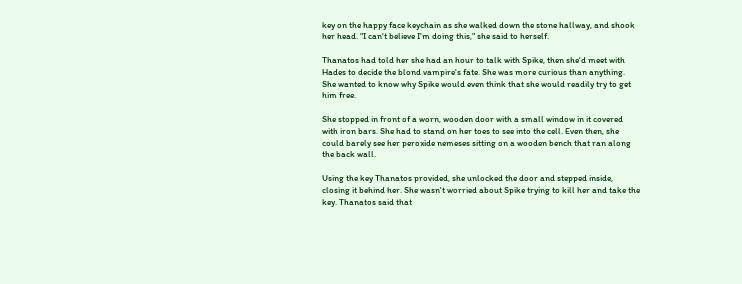key on the happy face keychain as she walked down the stone hallway, and shook her head. "I can't believe I'm doing this," she said to herself.

Thanatos had told her she had an hour to talk with Spike, then she'd meet with Hades to decide the blond vampire's fate. She was more curious than anything. She wanted to know why Spike would even think that she would readily try to get him free.

She stopped in front of a worn, wooden door with a small window in it covered with iron bars. She had to stand on her toes to see into the cell. Even then, she could barely see her peroxide nemeses sitting on a wooden bench that ran along the back wall.

Using the key Thanatos provided, she unlocked the door and stepped inside, closing it behind her. She wasn't worried about Spike trying to kill her and take the key. Thanatos said that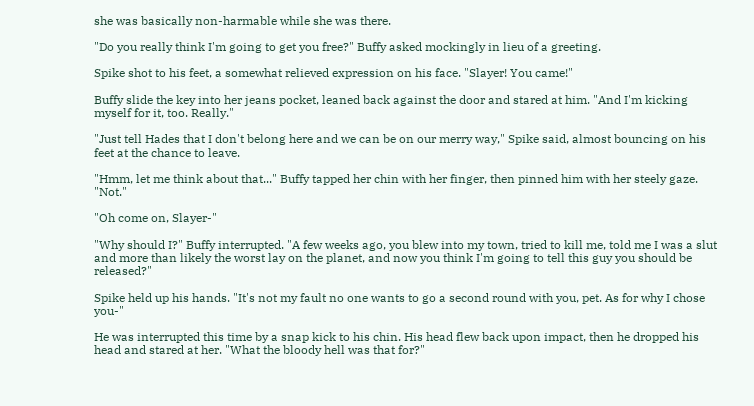she was basically non-harmable while she was there.

"Do you really think I'm going to get you free?" Buffy asked mockingly in lieu of a greeting.

Spike shot to his feet, a somewhat relieved expression on his face. "Slayer! You came!"

Buffy slide the key into her jeans pocket, leaned back against the door and stared at him. "And I'm kicking myself for it, too. Really."

"Just tell Hades that I don't belong here and we can be on our merry way," Spike said, almost bouncing on his feet at the chance to leave.

"Hmm, let me think about that..." Buffy tapped her chin with her finger, then pinned him with her steely gaze. "Not."

"Oh come on, Slayer-"

"Why should I?" Buffy interrupted. "A few weeks ago, you blew into my town, tried to kill me, told me I was a slut and more than likely the worst lay on the planet, and now you think I'm going to tell this guy you should be released?"

Spike held up his hands. "It's not my fault no one wants to go a second round with you, pet. As for why I chose you-"

He was interrupted this time by a snap kick to his chin. His head flew back upon impact, then he dropped his head and stared at her. "What the bloody hell was that for?"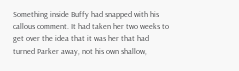Something inside Buffy had snapped with his callous comment. It had taken her two weeks to get over the idea that it was her that had turned Parker away, not his own shallow,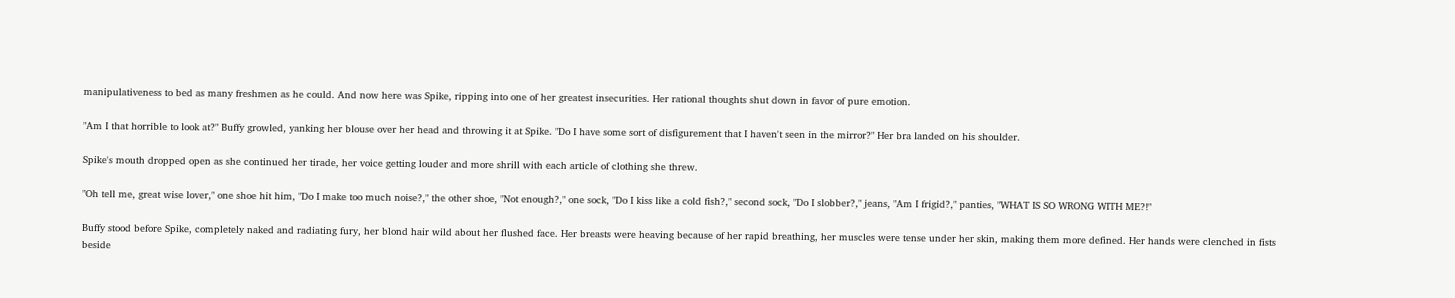manipulativeness to bed as many freshmen as he could. And now here was Spike, ripping into one of her greatest insecurities. Her rational thoughts shut down in favor of pure emotion.

"Am I that horrible to look at?" Buffy growled, yanking her blouse over her head and throwing it at Spike. "Do I have some sort of disfigurement that I haven't seen in the mirror?" Her bra landed on his shoulder.

Spike's mouth dropped open as she continued her tirade, her voice getting louder and more shrill with each article of clothing she threw.

"Oh tell me, great wise lover," one shoe hit him, "Do I make too much noise?," the other shoe, "Not enough?," one sock, "Do I kiss like a cold fish?," second sock, "Do I slobber?," jeans, "Am I frigid?," panties, "WHAT IS SO WRONG WITH ME?!"

Buffy stood before Spike, completely naked and radiating fury, her blond hair wild about her flushed face. Her breasts were heaving because of her rapid breathing, her muscles were tense under her skin, making them more defined. Her hands were clenched in fists beside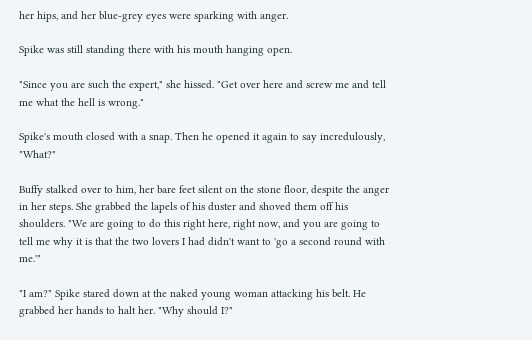her hips, and her blue-grey eyes were sparking with anger.

Spike was still standing there with his mouth hanging open.

"Since you are such the expert," she hissed. "Get over here and screw me and tell me what the hell is wrong."

Spike's mouth closed with a snap. Then he opened it again to say incredulously, "What?"

Buffy stalked over to him, her bare feet silent on the stone floor, despite the anger in her steps. She grabbed the lapels of his duster and shoved them off his shoulders. "We are going to do this right here, right now, and you are going to tell me why it is that the two lovers I had didn't want to 'go a second round with me.'"

"I am?" Spike stared down at the naked young woman attacking his belt. He grabbed her hands to halt her. "Why should I?"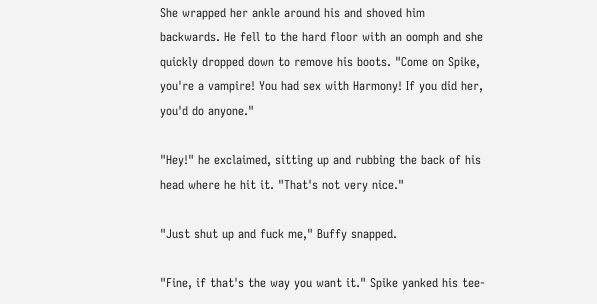She wrapped her ankle around his and shoved him backwards. He fell to the hard floor with an oomph and she quickly dropped down to remove his boots. "Come on Spike, you're a vampire! You had sex with Harmony! If you did her, you'd do anyone."

"Hey!" he exclaimed, sitting up and rubbing the back of his head where he hit it. "That's not very nice."

"Just shut up and fuck me," Buffy snapped.

"Fine, if that's the way you want it." Spike yanked his tee-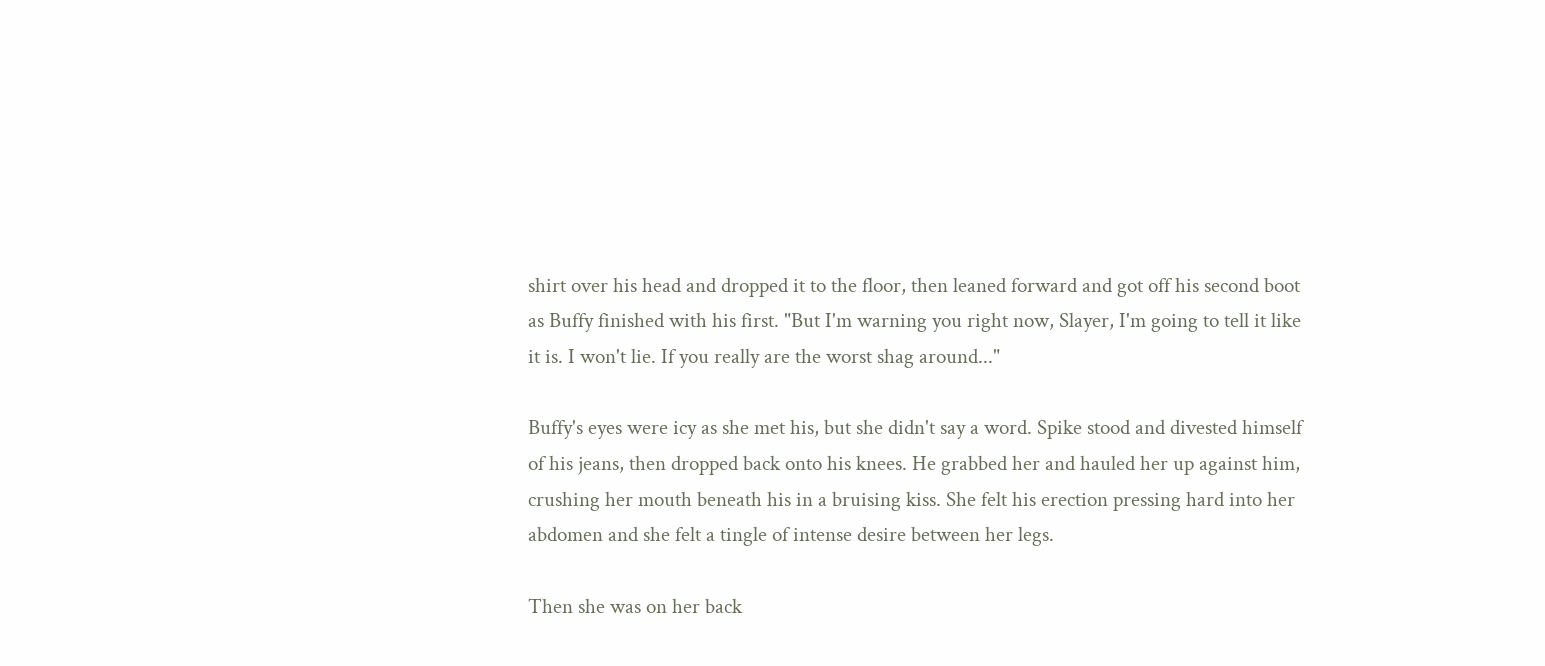shirt over his head and dropped it to the floor, then leaned forward and got off his second boot as Buffy finished with his first. "But I'm warning you right now, Slayer, I'm going to tell it like it is. I won't lie. If you really are the worst shag around..."

Buffy's eyes were icy as she met his, but she didn't say a word. Spike stood and divested himself of his jeans, then dropped back onto his knees. He grabbed her and hauled her up against him, crushing her mouth beneath his in a bruising kiss. She felt his erection pressing hard into her abdomen and she felt a tingle of intense desire between her legs.

Then she was on her back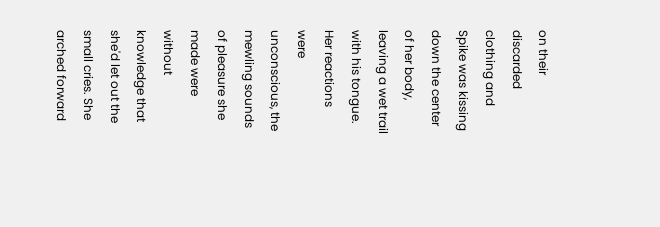on their discarded clothing and Spike was kissing down the center of her body, leaving a wet trail with his tongue. Her reactions were unconscious, the mewling sounds of pleasure she made were without knowledge that she'd let out the small cries. She arched forward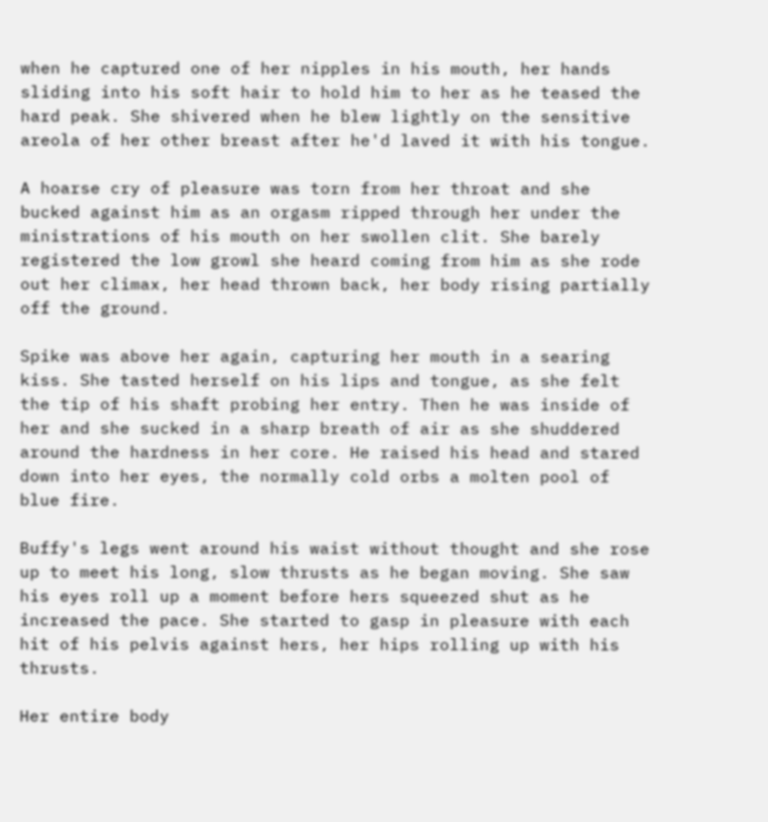when he captured one of her nipples in his mouth, her hands sliding into his soft hair to hold him to her as he teased the hard peak. She shivered when he blew lightly on the sensitive areola of her other breast after he'd laved it with his tongue.

A hoarse cry of pleasure was torn from her throat and she bucked against him as an orgasm ripped through her under the ministrations of his mouth on her swollen clit. She barely registered the low growl she heard coming from him as she rode out her climax, her head thrown back, her body rising partially off the ground.

Spike was above her again, capturing her mouth in a searing kiss. She tasted herself on his lips and tongue, as she felt the tip of his shaft probing her entry. Then he was inside of her and she sucked in a sharp breath of air as she shuddered around the hardness in her core. He raised his head and stared down into her eyes, the normally cold orbs a molten pool of blue fire.

Buffy's legs went around his waist without thought and she rose up to meet his long, slow thrusts as he began moving. She saw his eyes roll up a moment before hers squeezed shut as he increased the pace. She started to gasp in pleasure with each hit of his pelvis against hers, her hips rolling up with his thrusts.

Her entire body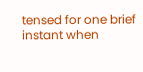tensed for one brief instant when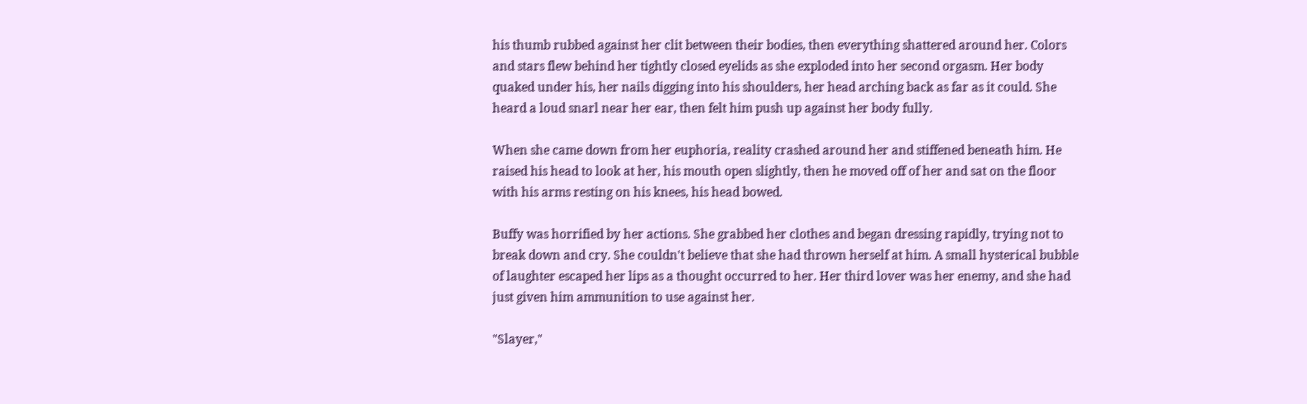his thumb rubbed against her clit between their bodies, then everything shattered around her. Colors and stars flew behind her tightly closed eyelids as she exploded into her second orgasm. Her body quaked under his, her nails digging into his shoulders, her head arching back as far as it could. She heard a loud snarl near her ear, then felt him push up against her body fully.

When she came down from her euphoria, reality crashed around her and stiffened beneath him. He raised his head to look at her, his mouth open slightly, then he moved off of her and sat on the floor with his arms resting on his knees, his head bowed.

Buffy was horrified by her actions. She grabbed her clothes and began dressing rapidly, trying not to break down and cry. She couldn't believe that she had thrown herself at him. A small hysterical bubble of laughter escaped her lips as a thought occurred to her. Her third lover was her enemy, and she had just given him ammunition to use against her.

"Slayer,"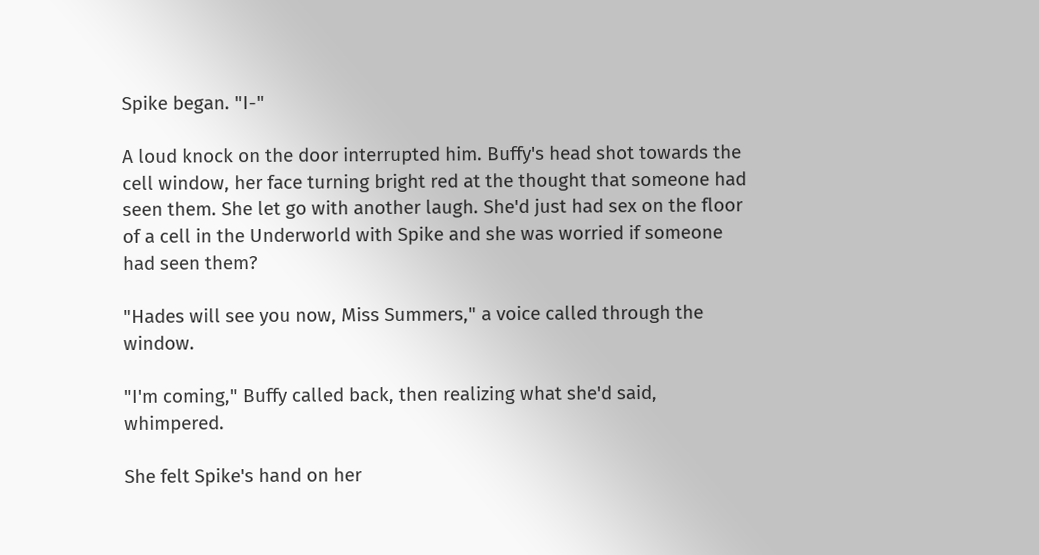Spike began. "I-"

A loud knock on the door interrupted him. Buffy's head shot towards the cell window, her face turning bright red at the thought that someone had seen them. She let go with another laugh. She'd just had sex on the floor of a cell in the Underworld with Spike and she was worried if someone had seen them?

"Hades will see you now, Miss Summers," a voice called through the window.

"I'm coming," Buffy called back, then realizing what she'd said, whimpered.

She felt Spike's hand on her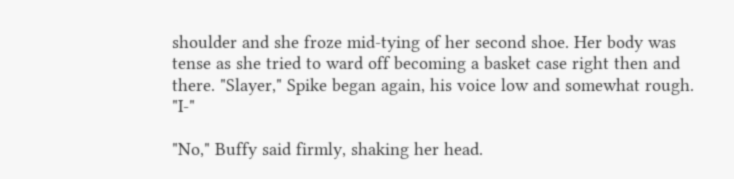shoulder and she froze mid-tying of her second shoe. Her body was tense as she tried to ward off becoming a basket case right then and there. "Slayer," Spike began again, his voice low and somewhat rough. "I-"

"No," Buffy said firmly, shaking her head.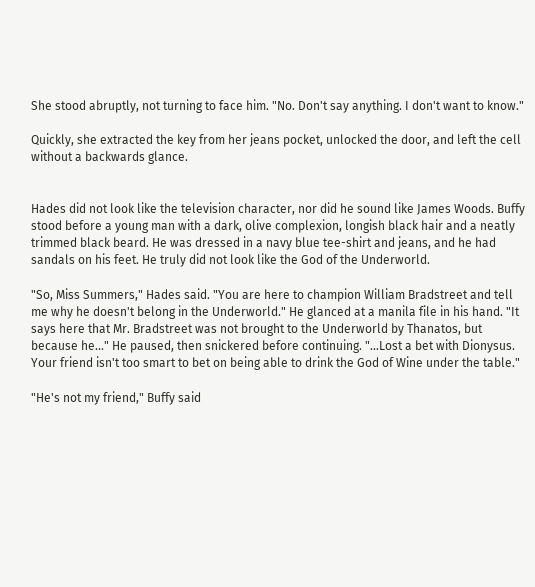She stood abruptly, not turning to face him. "No. Don't say anything. I don't want to know."

Quickly, she extracted the key from her jeans pocket, unlocked the door, and left the cell without a backwards glance.


Hades did not look like the television character, nor did he sound like James Woods. Buffy stood before a young man with a dark, olive complexion, longish black hair and a neatly trimmed black beard. He was dressed in a navy blue tee-shirt and jeans, and he had sandals on his feet. He truly did not look like the God of the Underworld.

"So, Miss Summers," Hades said. "You are here to champion William Bradstreet and tell me why he doesn't belong in the Underworld." He glanced at a manila file in his hand. "It says here that Mr. Bradstreet was not brought to the Underworld by Thanatos, but because he..." He paused, then snickered before continuing. "...Lost a bet with Dionysus. Your friend isn't too smart to bet on being able to drink the God of Wine under the table."

"He's not my friend," Buffy said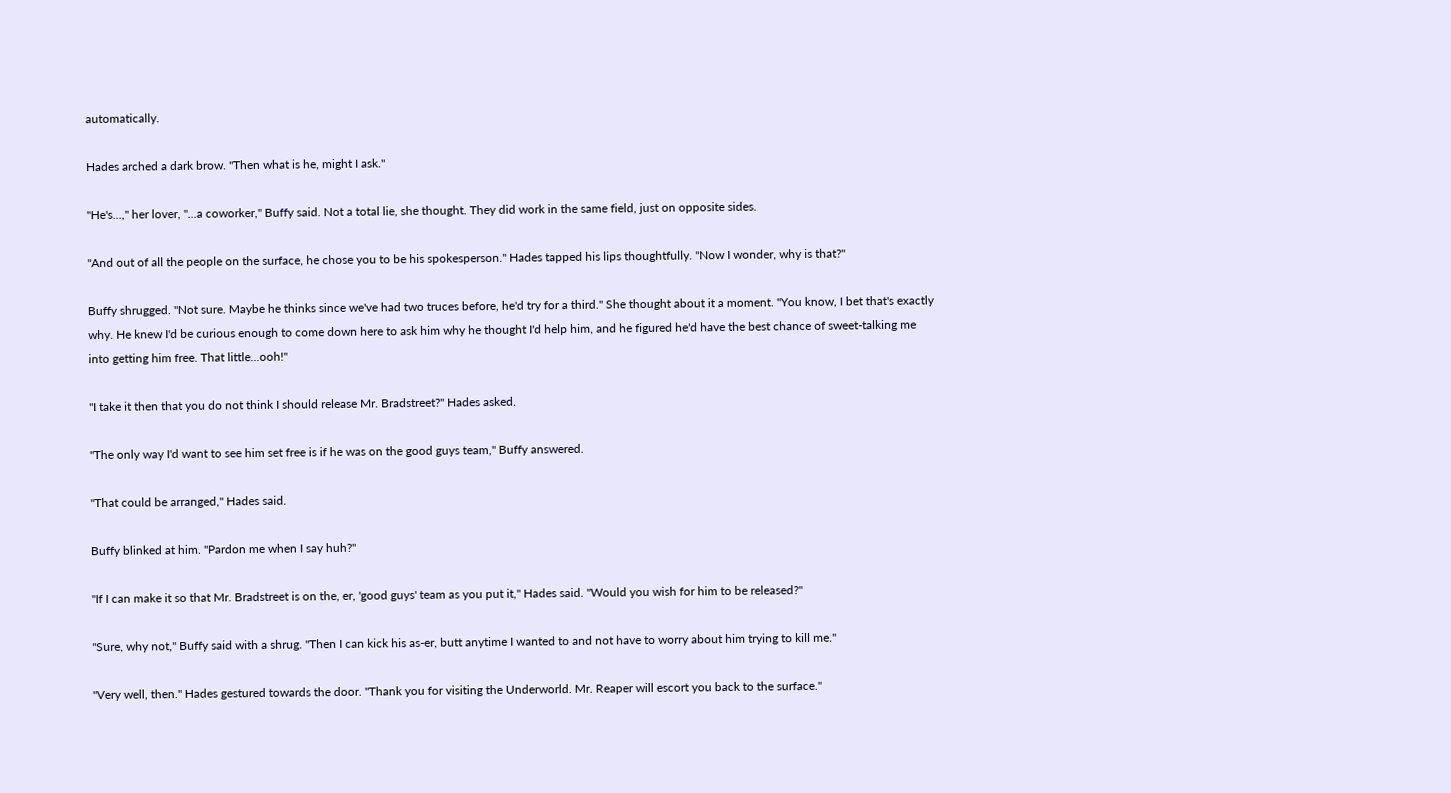automatically.

Hades arched a dark brow. "Then what is he, might I ask."

"He's...," her lover, "...a coworker," Buffy said. Not a total lie, she thought. They did work in the same field, just on opposite sides.

"And out of all the people on the surface, he chose you to be his spokesperson." Hades tapped his lips thoughtfully. "Now I wonder, why is that?"

Buffy shrugged. "Not sure. Maybe he thinks since we've had two truces before, he'd try for a third." She thought about it a moment. "You know, I bet that's exactly why. He knew I'd be curious enough to come down here to ask him why he thought I'd help him, and he figured he'd have the best chance of sweet-talking me into getting him free. That little...ooh!"

"I take it then that you do not think I should release Mr. Bradstreet?" Hades asked.

"The only way I'd want to see him set free is if he was on the good guys team," Buffy answered.

"That could be arranged," Hades said.

Buffy blinked at him. "Pardon me when I say huh?"

"If I can make it so that Mr. Bradstreet is on the, er, 'good guys' team as you put it," Hades said. "Would you wish for him to be released?"

"Sure, why not," Buffy said with a shrug. "Then I can kick his as-er, butt anytime I wanted to and not have to worry about him trying to kill me."

"Very well, then." Hades gestured towards the door. "Thank you for visiting the Underworld. Mr. Reaper will escort you back to the surface."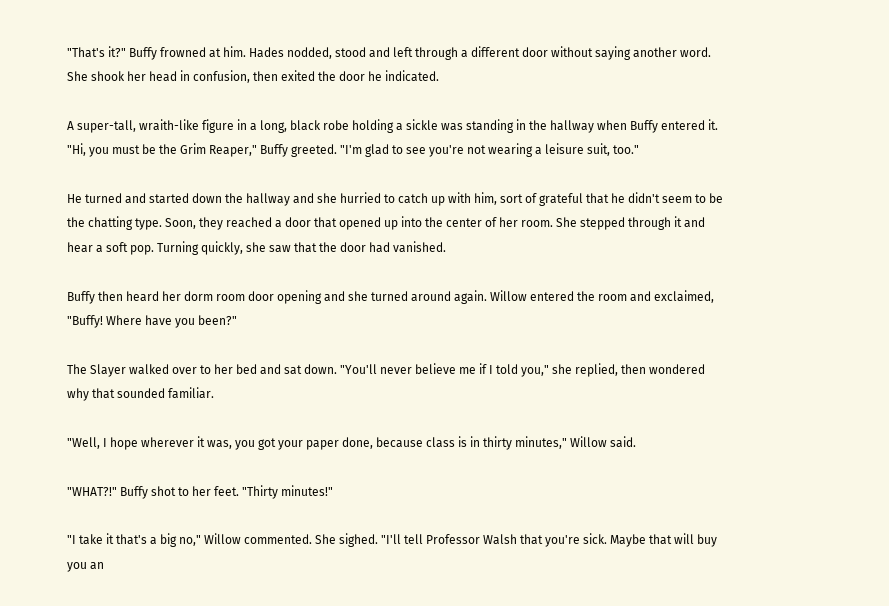"That's it?" Buffy frowned at him. Hades nodded, stood and left through a different door without saying another word. She shook her head in confusion, then exited the door he indicated.

A super-tall, wraith-like figure in a long, black robe holding a sickle was standing in the hallway when Buffy entered it. "Hi, you must be the Grim Reaper," Buffy greeted. "I'm glad to see you're not wearing a leisure suit, too."

He turned and started down the hallway and she hurried to catch up with him, sort of grateful that he didn't seem to be the chatting type. Soon, they reached a door that opened up into the center of her room. She stepped through it and hear a soft pop. Turning quickly, she saw that the door had vanished.

Buffy then heard her dorm room door opening and she turned around again. Willow entered the room and exclaimed, "Buffy! Where have you been?"

The Slayer walked over to her bed and sat down. "You'll never believe me if I told you," she replied, then wondered why that sounded familiar.

"Well, I hope wherever it was, you got your paper done, because class is in thirty minutes," Willow said.

"WHAT?!" Buffy shot to her feet. "Thirty minutes!"

"I take it that's a big no," Willow commented. She sighed. "I'll tell Professor Walsh that you're sick. Maybe that will buy you an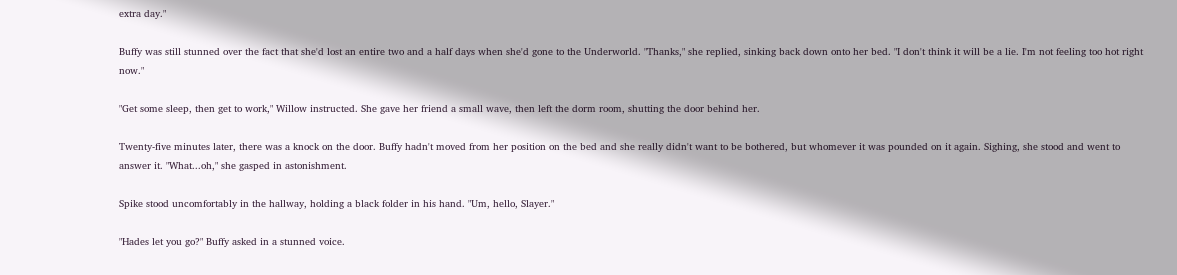extra day."

Buffy was still stunned over the fact that she'd lost an entire two and a half days when she'd gone to the Underworld. "Thanks," she replied, sinking back down onto her bed. "I don't think it will be a lie. I'm not feeling too hot right now."

"Get some sleep, then get to work," Willow instructed. She gave her friend a small wave, then left the dorm room, shutting the door behind her.

Twenty-five minutes later, there was a knock on the door. Buffy hadn't moved from her position on the bed and she really didn't want to be bothered, but whomever it was pounded on it again. Sighing, she stood and went to answer it. "What...oh," she gasped in astonishment.

Spike stood uncomfortably in the hallway, holding a black folder in his hand. "Um, hello, Slayer."

"Hades let you go?" Buffy asked in a stunned voice.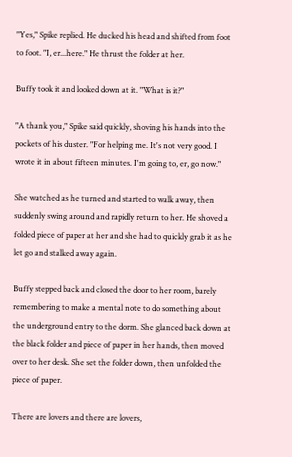"Yes," Spike replied. He ducked his head and shifted from foot to foot. "I, er...here." He thrust the folder at her.

Buffy took it and looked down at it. "What is it?"

"A thank you," Spike said quickly, shoving his hands into the pockets of his duster. "For helping me. It's not very good. I wrote it in about fifteen minutes. I'm going to, er, go now."

She watched as he turned and started to walk away, then suddenly swing around and rapidly return to her. He shoved a folded piece of paper at her and she had to quickly grab it as he let go and stalked away again.

Buffy stepped back and closed the door to her room, barely remembering to make a mental note to do something about the underground entry to the dorm. She glanced back down at the black folder and piece of paper in her hands, then moved over to her desk. She set the folder down, then unfolded the piece of paper.

There are lovers and there are lovers,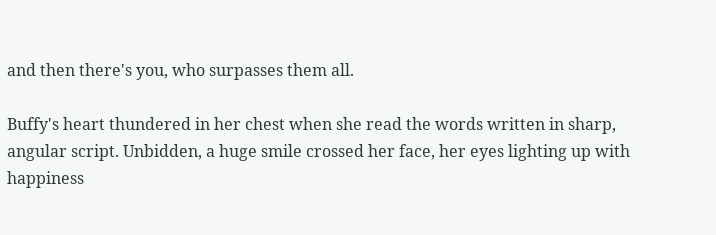and then there's you, who surpasses them all.

Buffy's heart thundered in her chest when she read the words written in sharp, angular script. Unbidden, a huge smile crossed her face, her eyes lighting up with happiness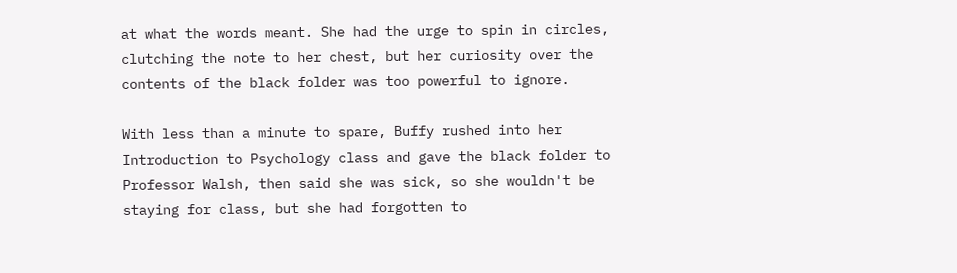at what the words meant. She had the urge to spin in circles, clutching the note to her chest, but her curiosity over the contents of the black folder was too powerful to ignore.

With less than a minute to spare, Buffy rushed into her Introduction to Psychology class and gave the black folder to Professor Walsh, then said she was sick, so she wouldn't be staying for class, but she had forgotten to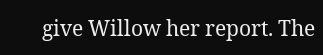give Willow her report. The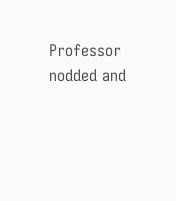Professor nodded and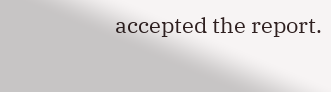accepted the report.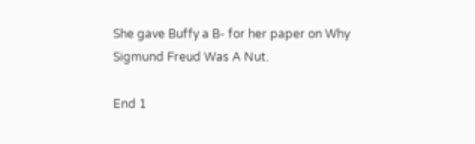She gave Buffy a B- for her paper on Why Sigmund Freud Was A Nut.

End 1